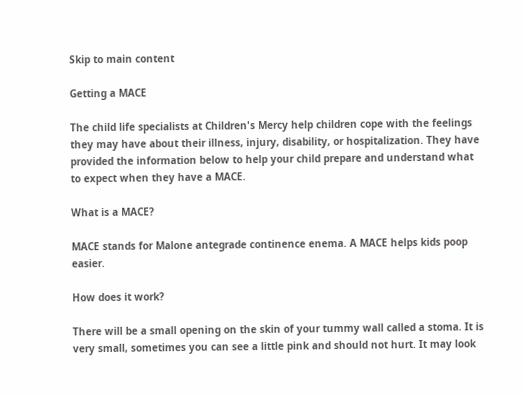Skip to main content

Getting a MACE

The child life specialists at Children's Mercy help children cope with the feelings they may have about their illness, injury, disability, or hospitalization. They have provided the information below to help your child prepare and understand what to expect when they have a MACE.

What is a MACE?

MACE stands for Malone antegrade continence enema. A MACE helps kids poop easier.

How does it work?

There will be a small opening on the skin of your tummy wall called a stoma. It is very small, sometimes you can see a little pink and should not hurt. It may look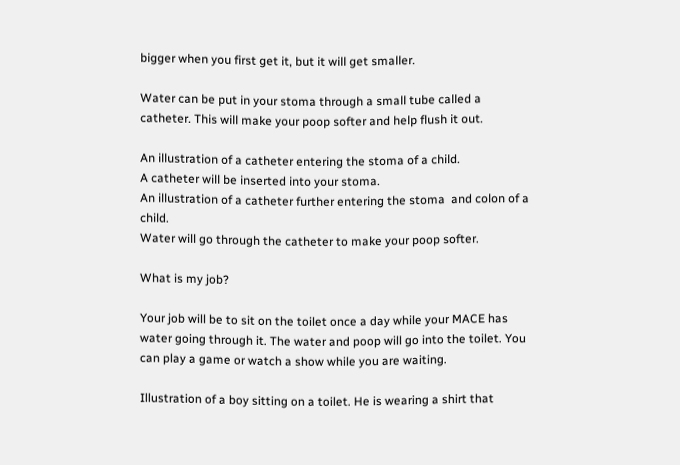bigger when you first get it, but it will get smaller.

Water can be put in your stoma through a small tube called a catheter. This will make your poop softer and help flush it out.

An illustration of a catheter entering the stoma of a child.
A catheter will be inserted into your stoma.
An illustration of a catheter further entering the stoma  and colon of a child.
Water will go through the catheter to make your poop softer.

What is my job?

Your job will be to sit on the toilet once a day while your MACE has water going through it. The water and poop will go into the toilet. You can play a game or watch a show while you are waiting.

Illustration of a boy sitting on a toilet. He is wearing a shirt that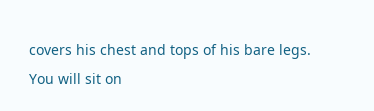covers his chest and tops of his bare legs.
You will sit on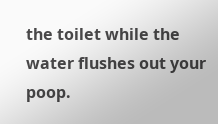the toilet while the water flushes out your poop.